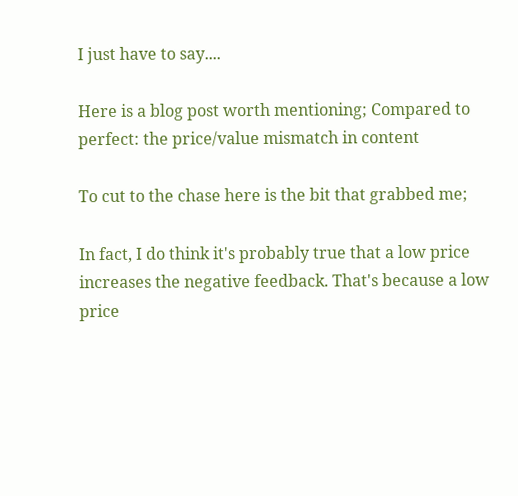I just have to say....

Here is a blog post worth mentioning; Compared to perfect: the price/value mismatch in content

To cut to the chase here is the bit that grabbed me;

In fact, I do think it's probably true that a low price increases the negative feedback. That's because a low price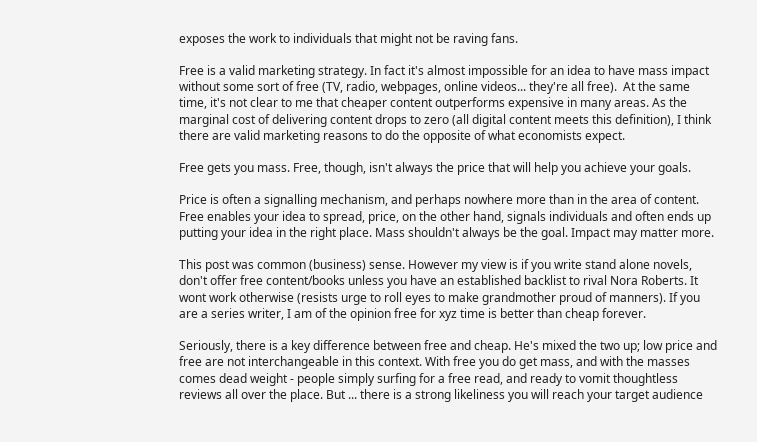exposes the work to individuals that might not be raving fans.

Free is a valid marketing strategy. In fact it's almost impossible for an idea to have mass impact without some sort of free (TV, radio, webpages, online videos... they're all free).  At the same time, it's not clear to me that cheaper content outperforms expensive in many areas. As the marginal cost of delivering content drops to zero (all digital content meets this definition), I think there are valid marketing reasons to do the opposite of what economists expect.

Free gets you mass. Free, though, isn't always the price that will help you achieve your goals.

Price is often a signalling mechanism, and perhaps nowhere more than in the area of content. Free enables your idea to spread, price, on the other hand, signals individuals and often ends up putting your idea in the right place. Mass shouldn't always be the goal. Impact may matter more.

This post was common (business) sense. However my view is if you write stand alone novels, don't offer free content/books unless you have an established backlist to rival Nora Roberts. It wont work otherwise (resists urge to roll eyes to make grandmother proud of manners). If you are a series writer, I am of the opinion free for xyz time is better than cheap forever.

Seriously, there is a key difference between free and cheap. He's mixed the two up; low price and free are not interchangeable in this context. With free you do get mass, and with the masses comes dead weight - people simply surfing for a free read, and ready to vomit thoughtless reviews all over the place. But ... there is a strong likeliness you will reach your target audience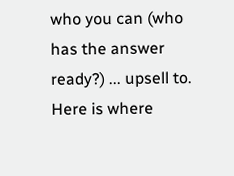who you can (who has the answer ready?) ... upsell to. Here is where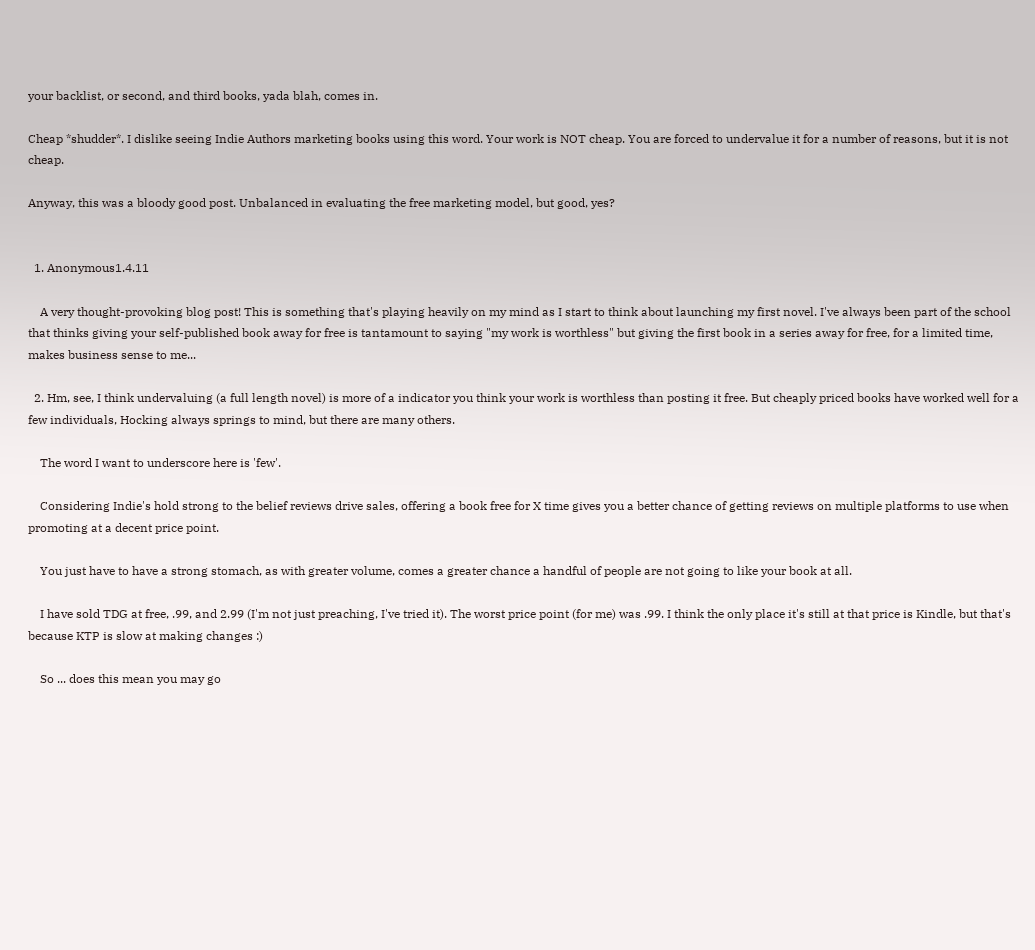your backlist, or second, and third books, yada blah, comes in.

Cheap *shudder*. I dislike seeing Indie Authors marketing books using this word. Your work is NOT cheap. You are forced to undervalue it for a number of reasons, but it is not cheap.

Anyway, this was a bloody good post. Unbalanced in evaluating the free marketing model, but good, yes?


  1. Anonymous1.4.11

    A very thought-provoking blog post! This is something that's playing heavily on my mind as I start to think about launching my first novel. I've always been part of the school that thinks giving your self-published book away for free is tantamount to saying "my work is worthless" but giving the first book in a series away for free, for a limited time, makes business sense to me...

  2. Hm, see, I think undervaluing (a full length novel) is more of a indicator you think your work is worthless than posting it free. But cheaply priced books have worked well for a few individuals, Hocking always springs to mind, but there are many others.

    The word I want to underscore here is 'few'.

    Considering Indie's hold strong to the belief reviews drive sales, offering a book free for X time gives you a better chance of getting reviews on multiple platforms to use when promoting at a decent price point.

    You just have to have a strong stomach, as with greater volume, comes a greater chance a handful of people are not going to like your book at all.

    I have sold TDG at free, .99, and 2.99 (I'm not just preaching, I've tried it). The worst price point (for me) was .99. I think the only place it's still at that price is Kindle, but that's because KTP is slow at making changes :)

    So ... does this mean you may go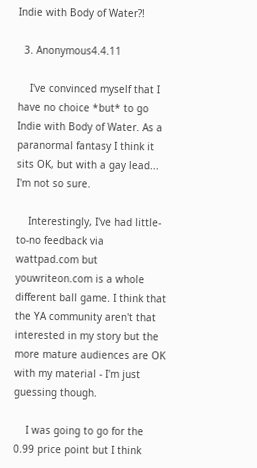Indie with Body of Water?!

  3. Anonymous4.4.11

    I've convinced myself that I have no choice *but* to go Indie with Body of Water. As a paranormal fantasy I think it sits OK, but with a gay lead... I'm not so sure.

    Interestingly, I've had little-to-no feedback via wattpad.com but youwriteon.com is a whole different ball game. I think that the YA community aren't that interested in my story but the more mature audiences are OK with my material - I'm just guessing though.

    I was going to go for the 0.99 price point but I think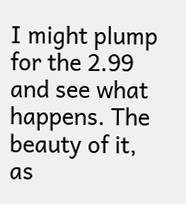I might plump for the 2.99 and see what happens. The beauty of it, as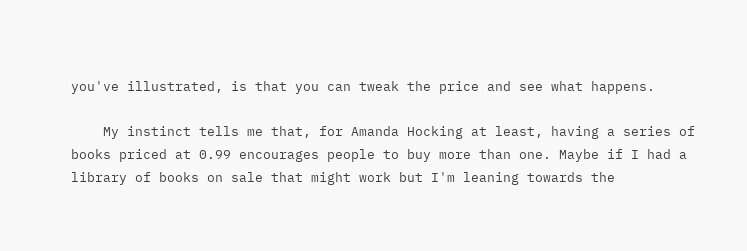you've illustrated, is that you can tweak the price and see what happens.

    My instinct tells me that, for Amanda Hocking at least, having a series of books priced at 0.99 encourages people to buy more than one. Maybe if I had a library of books on sale that might work but I'm leaning towards the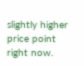slightly higher price point right now.